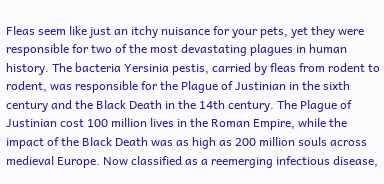Fleas seem like just an itchy nuisance for your pets, yet they were responsible for two of the most devastating plagues in human history. The bacteria Yersinia pestis, carried by fleas from rodent to rodent, was responsible for the Plague of Justinian in the sixth century and the Black Death in the 14th century. The Plague of Justinian cost 100 million lives in the Roman Empire, while the impact of the Black Death was as high as 200 million souls across medieval Europe. Now classified as a reemerging infectious disease,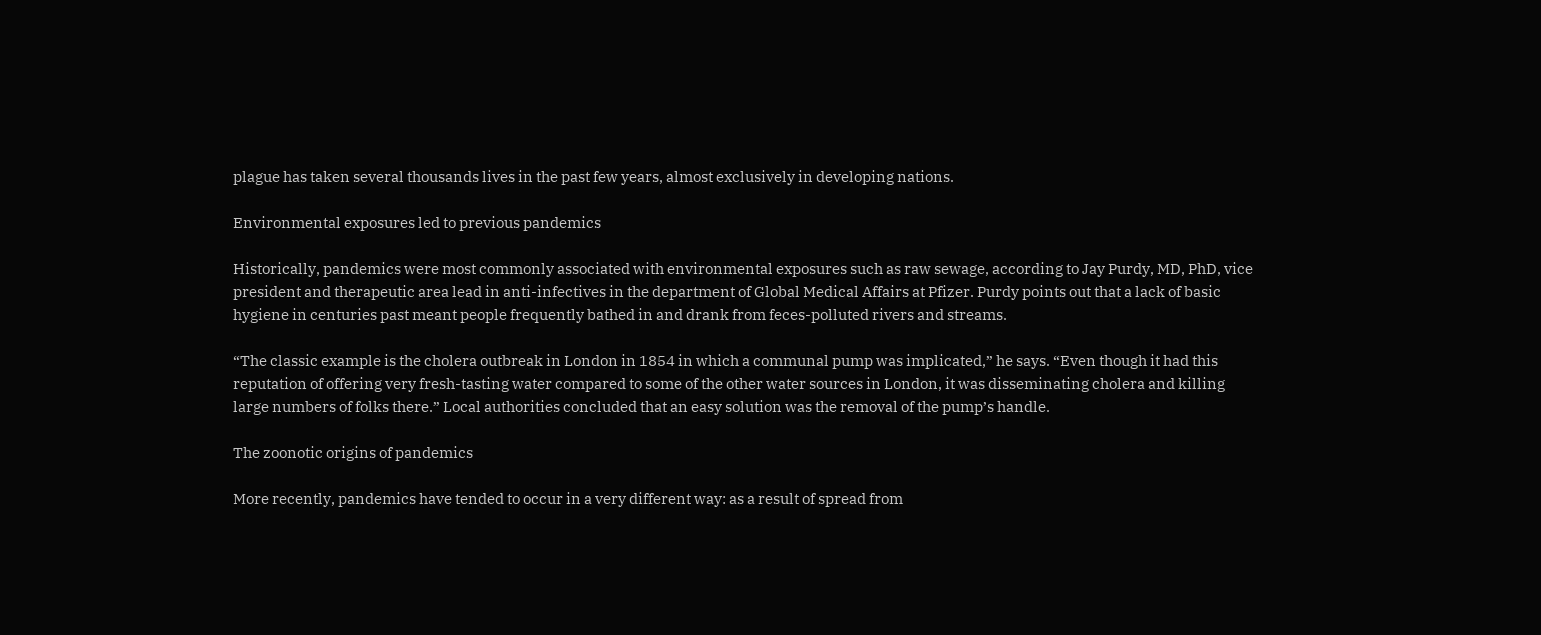plague has taken several thousands lives in the past few years, almost exclusively in developing nations.

Environmental exposures led to previous pandemics

Historically, pandemics were most commonly associated with environmental exposures such as raw sewage, according to Jay Purdy, MD, PhD, vice president and therapeutic area lead in anti-infectives in the department of Global Medical Affairs at Pfizer. Purdy points out that a lack of basic hygiene in centuries past meant people frequently bathed in and drank from feces-polluted rivers and streams.

“The classic example is the cholera outbreak in London in 1854 in which a communal pump was implicated,” he says. “Even though it had this reputation of offering very fresh-tasting water compared to some of the other water sources in London, it was disseminating cholera and killing large numbers of folks there.” Local authorities concluded that an easy solution was the removal of the pump’s handle.

The zoonotic origins of pandemics

More recently, pandemics have tended to occur in a very different way: as a result of spread from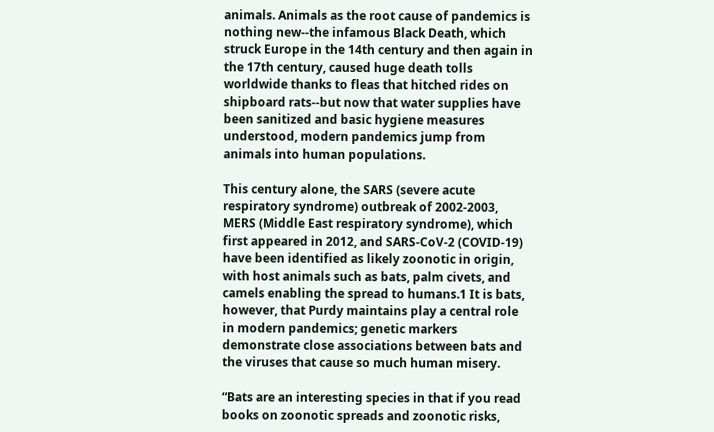animals. Animals as the root cause of pandemics is nothing new--the infamous Black Death, which struck Europe in the 14th century and then again in the 17th century, caused huge death tolls worldwide thanks to fleas that hitched rides on shipboard rats--but now that water supplies have been sanitized and basic hygiene measures understood, modern pandemics jump from animals into human populations.

This century alone, the SARS (severe acute respiratory syndrome) outbreak of 2002-2003, MERS (Middle East respiratory syndrome), which first appeared in 2012, and SARS-CoV-2 (COVID-19) have been identified as likely zoonotic in origin, with host animals such as bats, palm civets, and camels enabling the spread to humans.1 It is bats, however, that Purdy maintains play a central role in modern pandemics; genetic markers demonstrate close associations between bats and the viruses that cause so much human misery.

“Bats are an interesting species in that if you read books on zoonotic spreads and zoonotic risks,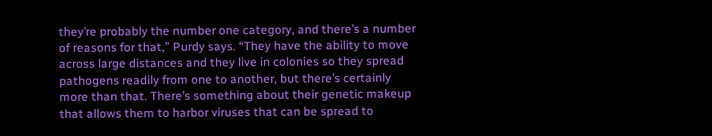they’re probably the number one category, and there’s a number of reasons for that,” Purdy says. “They have the ability to move across large distances and they live in colonies so they spread pathogens readily from one to another, but there’s certainly more than that. There’s something about their genetic makeup that allows them to harbor viruses that can be spread to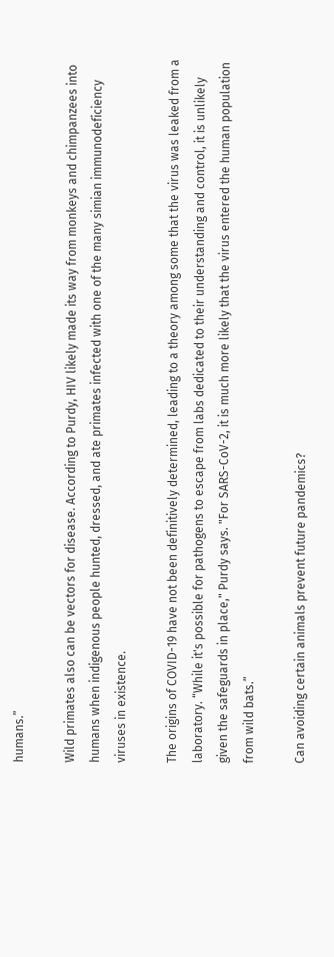humans.”

Wild primates also can be vectors for disease. According to Purdy, HIV likely made its way from monkeys and chimpanzees into humans when indigenous people hunted, dressed, and ate primates infected with one of the many simian immunodeficiency viruses in existence.

The origins of COVID-19 have not been definitively determined, leading to a theory among some that the virus was leaked from a laboratory. “While it's possible for pathogens to escape from labs dedicated to their understanding and control, it is unlikely given the safeguards in place," Purdy says. "For SARS-CoV-2, it is much more likely that the virus entered the human population from wild bats.”

Can avoiding certain animals prevent future pandemics?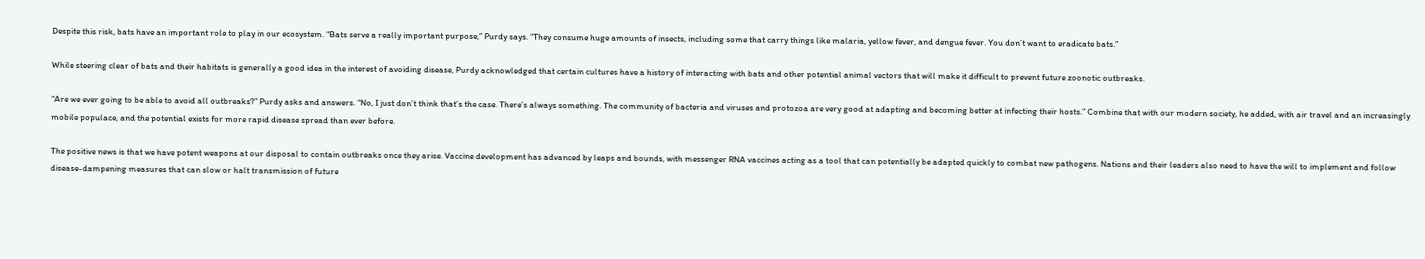Despite this risk, bats have an important role to play in our ecosystem. “Bats serve a really important purpose,” Purdy says. “They consume huge amounts of insects, including some that carry things like malaria, yellow fever, and dengue fever. You don’t want to eradicate bats.”

While steering clear of bats and their habitats is generally a good idea in the interest of avoiding disease, Purdy acknowledged that certain cultures have a history of interacting with bats and other potential animal vectors that will make it difficult to prevent future zoonotic outbreaks.

“Are we ever going to be able to avoid all outbreaks?” Purdy asks and answers. “No, I just don’t think that’s the case. There’s always something. The community of bacteria and viruses and protozoa are very good at adapting and becoming better at infecting their hosts.” Combine that with our modern society, he added, with air travel and an increasingly mobile populace, and the potential exists for more rapid disease spread than ever before.

The positive news is that we have potent weapons at our disposal to contain outbreaks once they arise. Vaccine development has advanced by leaps and bounds, with messenger RNA vaccines acting as a tool that can potentially be adapted quickly to combat new pathogens. Nations and their leaders also need to have the will to implement and follow disease-dampening measures that can slow or halt transmission of future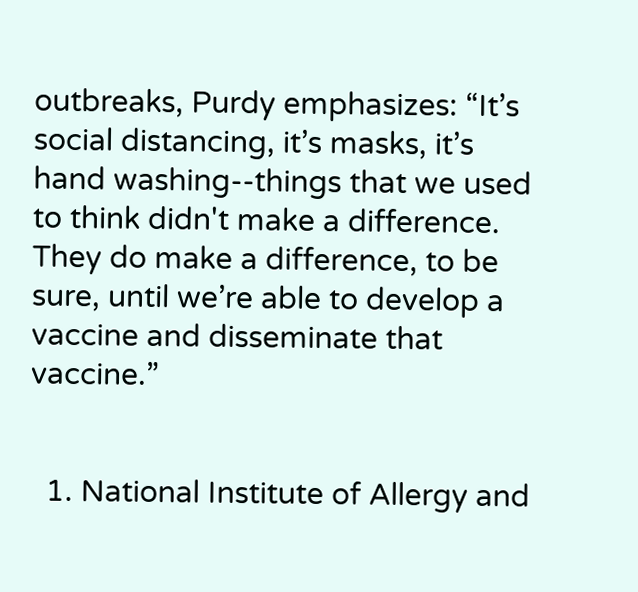outbreaks, Purdy emphasizes: “It’s social distancing, it’s masks, it’s hand washing--things that we used to think didn't make a difference. They do make a difference, to be sure, until we’re able to develop a vaccine and disseminate that vaccine.”


  1. National Institute of Allergy and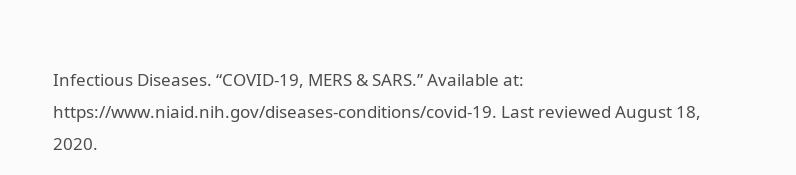Infectious Diseases. “COVID-19, MERS & SARS.” Available at: https://www.niaid.nih.gov/diseases-conditions/covid-19. Last reviewed August 18, 2020.